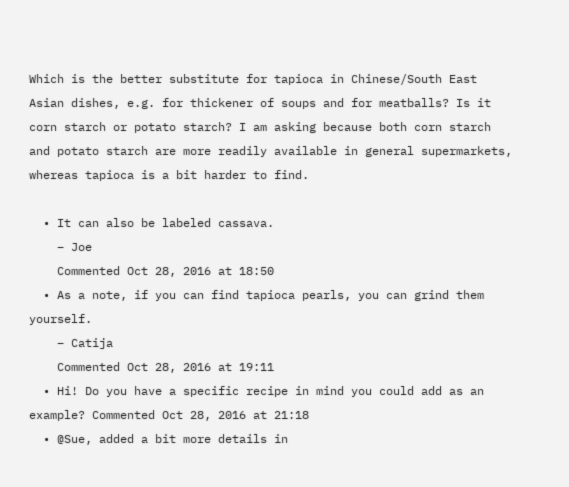Which is the better substitute for tapioca in Chinese/South East Asian dishes, e.g. for thickener of soups and for meatballs? Is it corn starch or potato starch? I am asking because both corn starch and potato starch are more readily available in general supermarkets, whereas tapioca is a bit harder to find.

  • It can also be labeled cassava.
    – Joe
    Commented Oct 28, 2016 at 18:50
  • As a note, if you can find tapioca pearls, you can grind them yourself.
    – Catija
    Commented Oct 28, 2016 at 19:11
  • Hi! Do you have a specific recipe in mind you could add as an example? Commented Oct 28, 2016 at 21:18
  • @Sue, added a bit more details in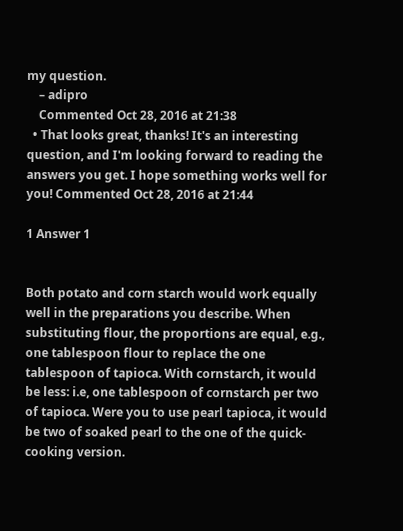my question.
    – adipro
    Commented Oct 28, 2016 at 21:38
  • That looks great, thanks! It's an interesting question, and I'm looking forward to reading the answers you get. I hope something works well for you! Commented Oct 28, 2016 at 21:44

1 Answer 1


Both potato and corn starch would work equally well in the preparations you describe. When substituting flour, the proportions are equal, e.g., one tablespoon flour to replace the one tablespoon of tapioca. With cornstarch, it would be less: i.e, one tablespoon of cornstarch per two of tapioca. Were you to use pearl tapioca, it would be two of soaked pearl to the one of the quick-cooking version.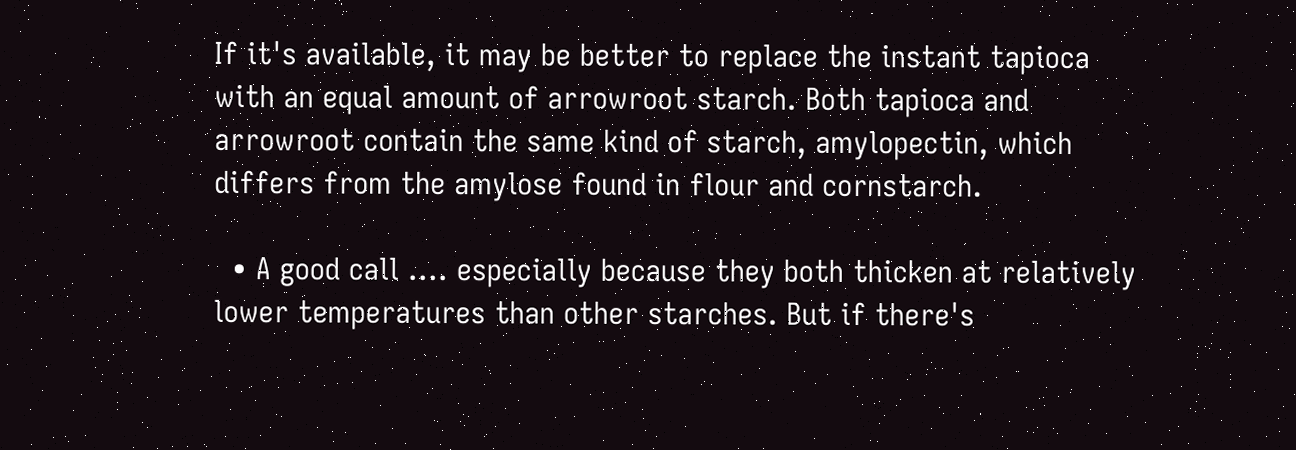If it's available, it may be better to replace the instant tapioca with an equal amount of arrowroot starch. Both tapioca and arrowroot contain the same kind of starch, amylopectin, which differs from the amylose found in flour and cornstarch.

  • A good call .... especially because they both thicken at relatively lower temperatures than other starches. But if there's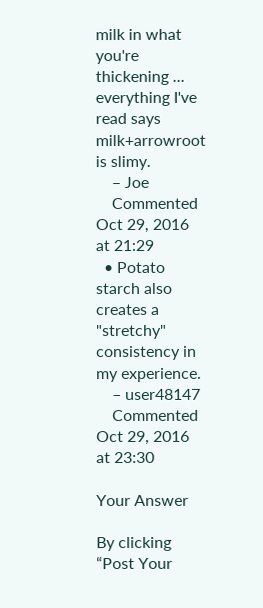milk in what you're thickening ... everything I've read says milk+arrowroot is slimy.
    – Joe
    Commented Oct 29, 2016 at 21:29
  • Potato starch also creates a "stretchy" consistency in my experience.
    – user48147
    Commented Oct 29, 2016 at 23:30

Your Answer

By clicking “Post Your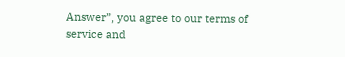Answer”, you agree to our terms of service and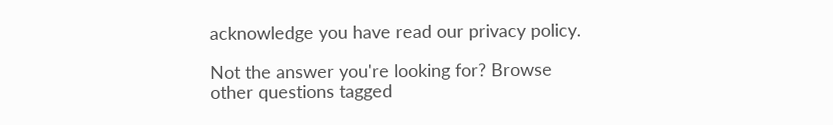acknowledge you have read our privacy policy.

Not the answer you're looking for? Browse other questions tagged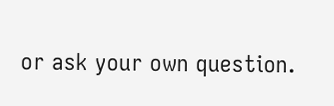or ask your own question.